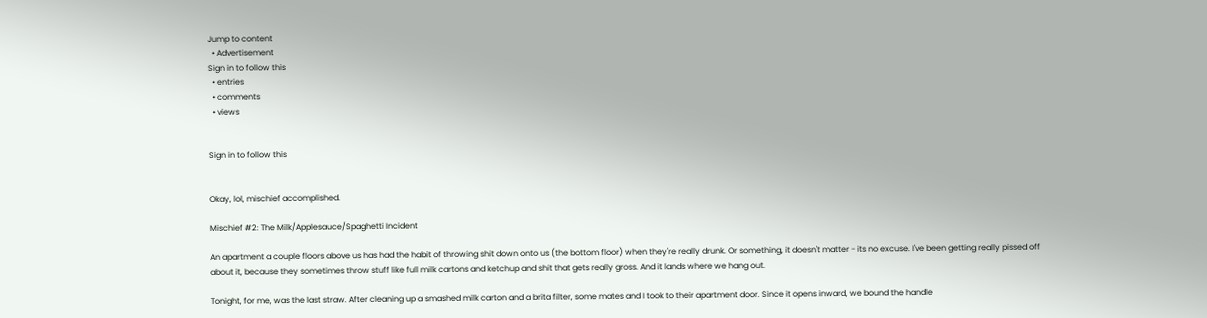Jump to content
  • Advertisement
Sign in to follow this
  • entries
  • comments
  • views


Sign in to follow this


Okay, lol, mischief accomplished.

Mischief #2: The Milk/Applesauce/Spaghetti Incident

An apartment a couple floors above us has had the habit of throwing shit down onto us (the bottom floor) when they're really drunk. Or something, it doesn't matter - its no excuse. I've been getting really pissed off about it, because they sometimes throw stuff like full milk cartons and ketchup and shit that gets really gross. And it lands where we hang out.

Tonight, for me, was the last straw. After cleaning up a smashed milk carton and a brita filter, some mates and I took to their apartment door. Since it opens inward, we bound the handle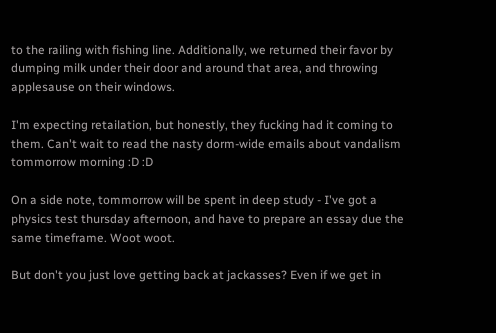to the railing with fishing line. Additionally, we returned their favor by dumping milk under their door and around that area, and throwing applesause on their windows.

I'm expecting retailation, but honestly, they fucking had it coming to them. Can't wait to read the nasty dorm-wide emails about vandalism tommorrow morning :D :D

On a side note, tommorrow will be spent in deep study - I've got a physics test thursday afternoon, and have to prepare an essay due the same timeframe. Woot woot.

But don't you just love getting back at jackasses? Even if we get in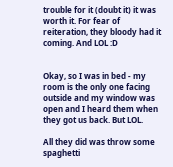trouble for it (doubt it) it was worth it. For fear of reiteration, they bloody had it coming. And LOL :D


Okay, so I was in bed - my room is the only one facing outside and my window was open and I heard them when they got us back. But LOL.

All they did was throw some spaghetti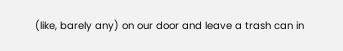(like, barely any) on our door and leave a trash can in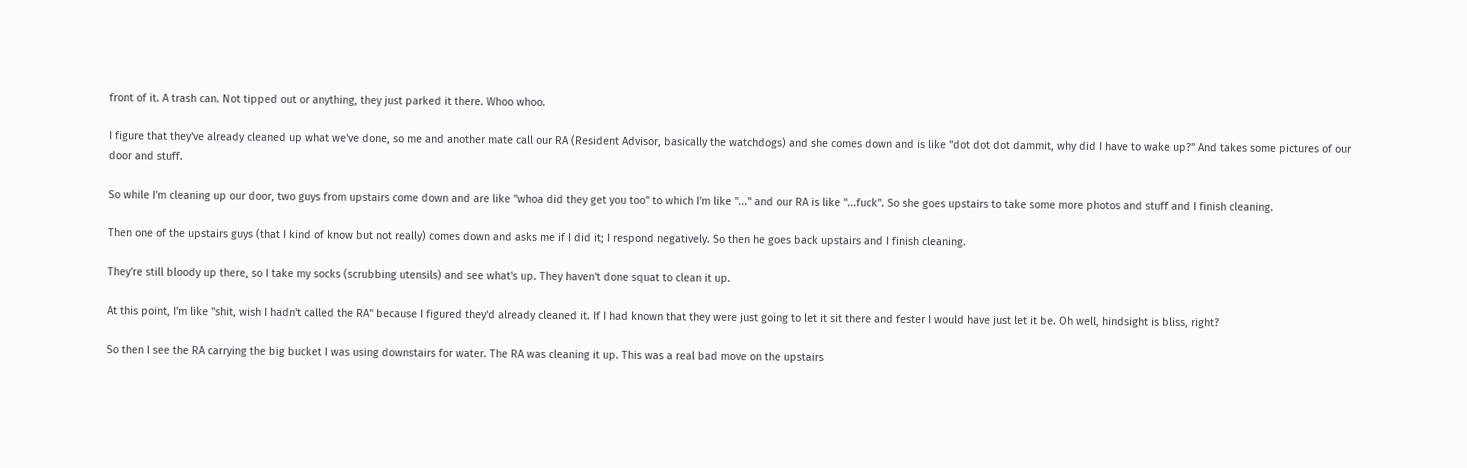front of it. A trash can. Not tipped out or anything, they just parked it there. Whoo whoo.

I figure that they've already cleaned up what we've done, so me and another mate call our RA (Resident Advisor, basically the watchdogs) and she comes down and is like "dot dot dot dammit, why did I have to wake up?" And takes some pictures of our door and stuff.

So while I'm cleaning up our door, two guys from upstairs come down and are like "whoa did they get you too" to which I'm like "..." and our RA is like "...fuck". So she goes upstairs to take some more photos and stuff and I finish cleaning.

Then one of the upstairs guys (that I kind of know but not really) comes down and asks me if I did it; I respond negatively. So then he goes back upstairs and I finish cleaning.

They're still bloody up there, so I take my socks (scrubbing utensils) and see what's up. They haven't done squat to clean it up.

At this point, I'm like "shit, wish I hadn't called the RA" because I figured they'd already cleaned it. If I had known that they were just going to let it sit there and fester I would have just let it be. Oh well, hindsight is bliss, right?

So then I see the RA carrying the big bucket I was using downstairs for water. The RA was cleaning it up. This was a real bad move on the upstairs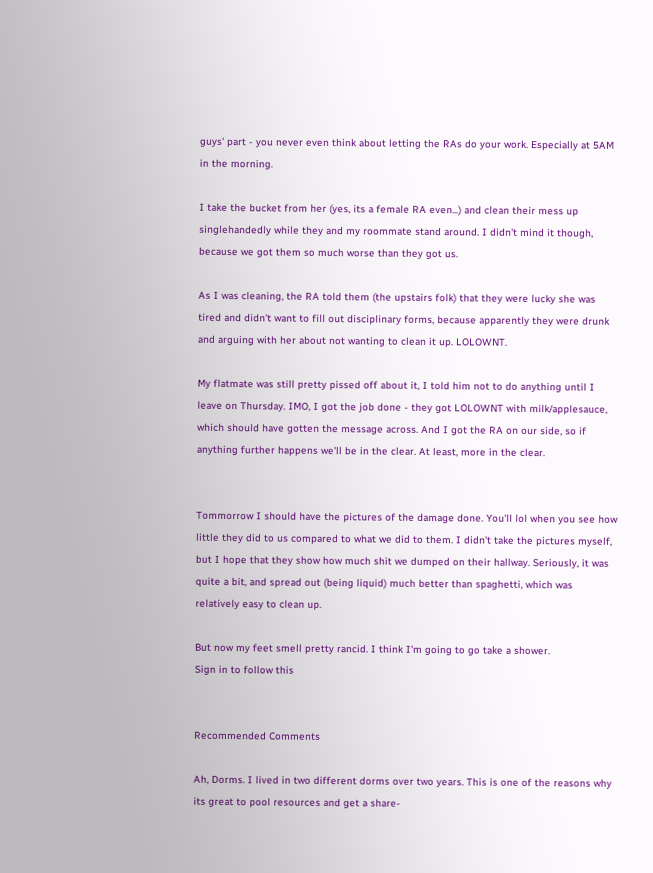guys' part - you never even think about letting the RAs do your work. Especially at 5AM in the morning.

I take the bucket from her (yes, its a female RA even...) and clean their mess up singlehandedly while they and my roommate stand around. I didn't mind it though, because we got them so much worse than they got us.

As I was cleaning, the RA told them (the upstairs folk) that they were lucky she was tired and didn't want to fill out disciplinary forms, because apparently they were drunk and arguing with her about not wanting to clean it up. LOLOWNT.

My flatmate was still pretty pissed off about it, I told him not to do anything until I leave on Thursday. IMO, I got the job done - they got LOLOWNT with milk/applesauce, which should have gotten the message across. And I got the RA on our side, so if anything further happens we'll be in the clear. At least, more in the clear.


Tommorrow I should have the pictures of the damage done. You'll lol when you see how little they did to us compared to what we did to them. I didn't take the pictures myself, but I hope that they show how much shit we dumped on their hallway. Seriously, it was quite a bit, and spread out (being liquid) much better than spaghetti, which was relatively easy to clean up.

But now my feet smell pretty rancid. I think I'm going to go take a shower.
Sign in to follow this


Recommended Comments

Ah, Dorms. I lived in two different dorms over two years. This is one of the reasons why its great to pool resources and get a share-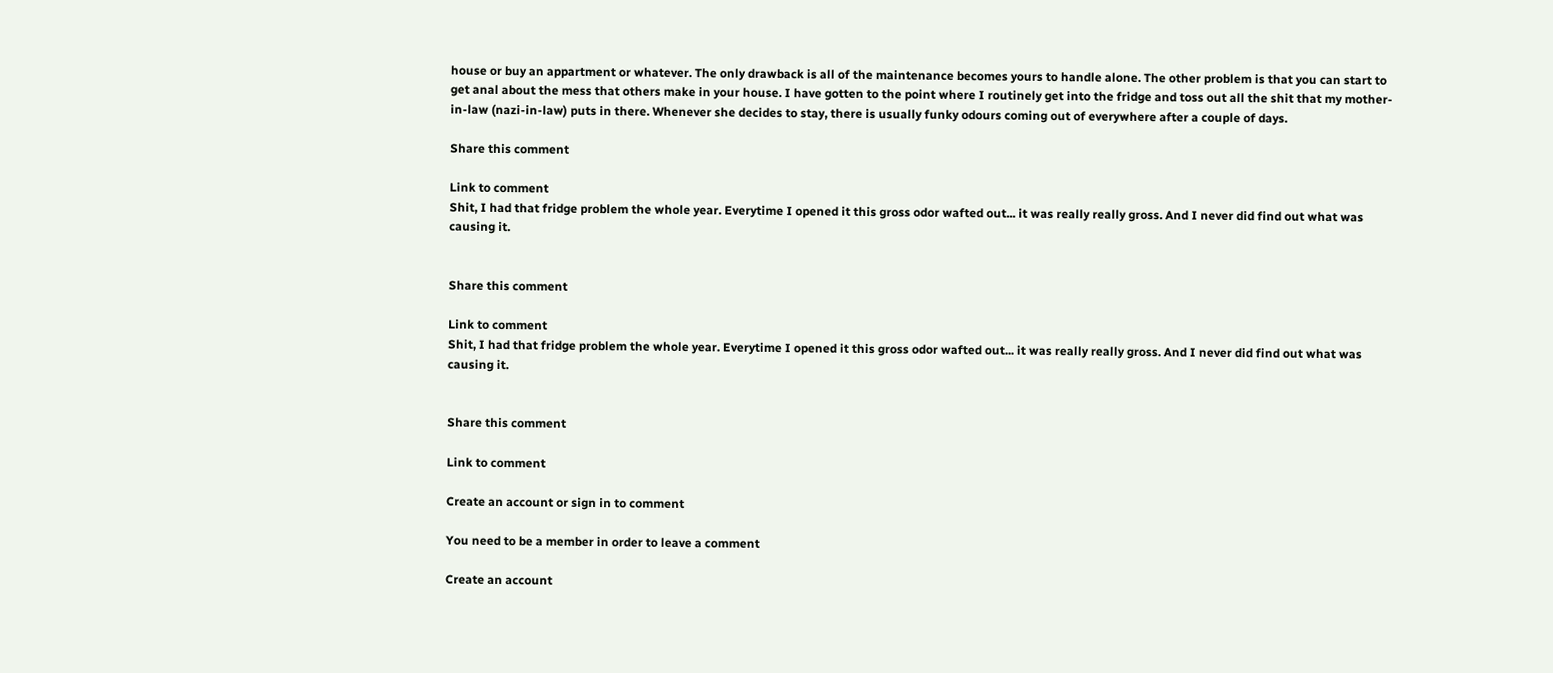house or buy an appartment or whatever. The only drawback is all of the maintenance becomes yours to handle alone. The other problem is that you can start to get anal about the mess that others make in your house. I have gotten to the point where I routinely get into the fridge and toss out all the shit that my mother-in-law (nazi-in-law) puts in there. Whenever she decides to stay, there is usually funky odours coming out of everywhere after a couple of days.

Share this comment

Link to comment
Shit, I had that fridge problem the whole year. Everytime I opened it this gross odor wafted out... it was really really gross. And I never did find out what was causing it.


Share this comment

Link to comment
Shit, I had that fridge problem the whole year. Everytime I opened it this gross odor wafted out... it was really really gross. And I never did find out what was causing it.


Share this comment

Link to comment

Create an account or sign in to comment

You need to be a member in order to leave a comment

Create an account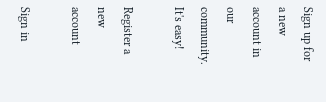Sign up for a new account in our community. It's easy!

Register a new account

Sign in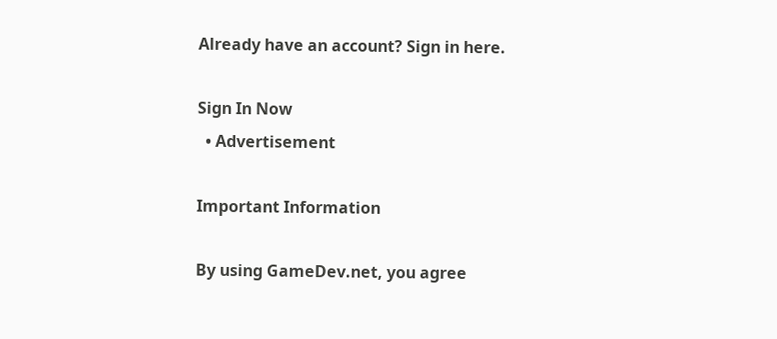Already have an account? Sign in here.

Sign In Now
  • Advertisement

Important Information

By using GameDev.net, you agree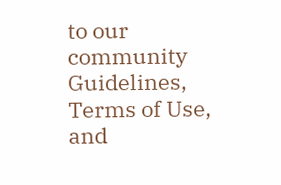to our community Guidelines, Terms of Use, and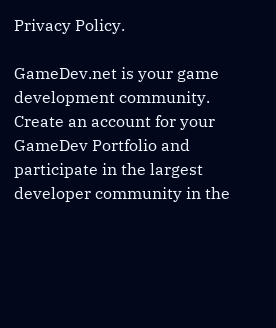Privacy Policy.

GameDev.net is your game development community. Create an account for your GameDev Portfolio and participate in the largest developer community in the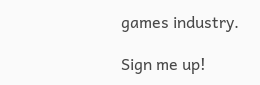games industry.

Sign me up!